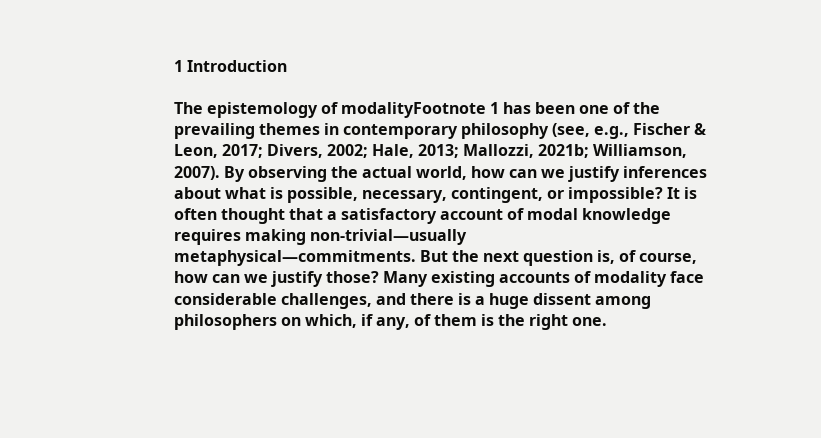1 Introduction

The epistemology of modalityFootnote 1 has been one of the prevailing themes in contemporary philosophy (see, e.g., Fischer & Leon, 2017; Divers, 2002; Hale, 2013; Mallozzi, 2021b; Williamson, 2007). By observing the actual world, how can we justify inferences about what is possible, necessary, contingent, or impossible? It is often thought that a satisfactory account of modal knowledge requires making non-trivial—usually metaphysical—commitments. But the next question is, of course, how can we justify those? Many existing accounts of modality face considerable challenges, and there is a huge dissent among philosophers on which, if any, of them is the right one.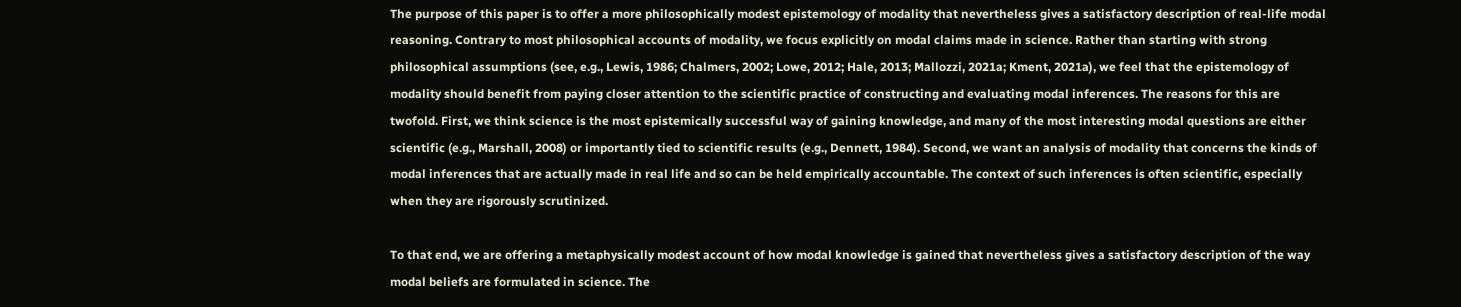The purpose of this paper is to offer a more philosophically modest epistemology of modality that nevertheless gives a satisfactory description of real-life modal reasoning. Contrary to most philosophical accounts of modality, we focus explicitly on modal claims made in science. Rather than starting with strong philosophical assumptions (see, e.g., Lewis, 1986; Chalmers, 2002; Lowe, 2012; Hale, 2013; Mallozzi, 2021a; Kment, 2021a), we feel that the epistemology of modality should benefit from paying closer attention to the scientific practice of constructing and evaluating modal inferences. The reasons for this are twofold. First, we think science is the most epistemically successful way of gaining knowledge, and many of the most interesting modal questions are either scientific (e.g., Marshall, 2008) or importantly tied to scientific results (e.g., Dennett, 1984). Second, we want an analysis of modality that concerns the kinds of modal inferences that are actually made in real life and so can be held empirically accountable. The context of such inferences is often scientific, especially when they are rigorously scrutinized.

To that end, we are offering a metaphysically modest account of how modal knowledge is gained that nevertheless gives a satisfactory description of the way modal beliefs are formulated in science. The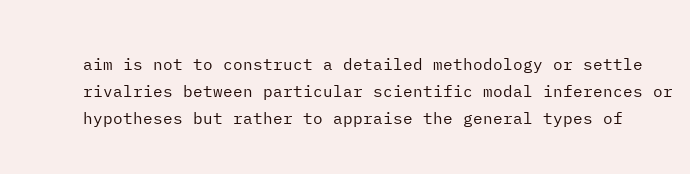aim is not to construct a detailed methodology or settle rivalries between particular scientific modal inferences or hypotheses but rather to appraise the general types of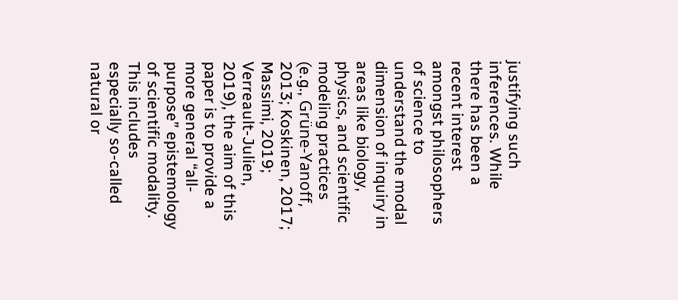justifying such inferences. While there has been a recent interest amongst philosophers of science to understand the modal dimension of inquiry in areas like biology, physics, and scientific modeling practices (e.g., Grüne-Yanoff, 2013; Koskinen, 2017; Massimi, 2019; Verreault-Julien, 2019), the aim of this paper is to provide a more general “all-purpose” epistemology of scientific modality. This includes especially so-called natural or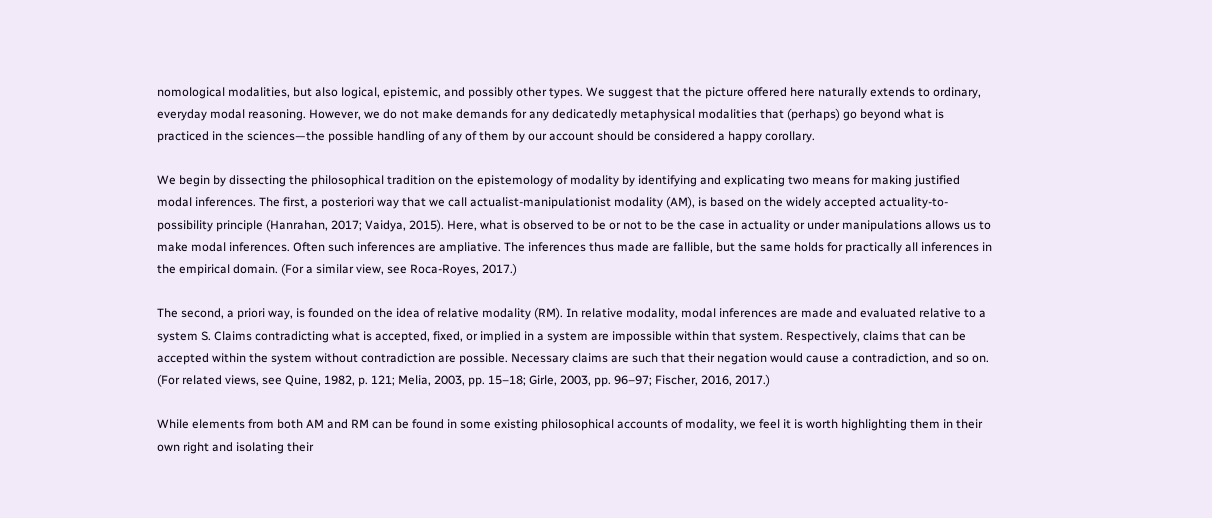nomological modalities, but also logical, epistemic, and possibly other types. We suggest that the picture offered here naturally extends to ordinary, everyday modal reasoning. However, we do not make demands for any dedicatedly metaphysical modalities that (perhaps) go beyond what is practiced in the sciences—the possible handling of any of them by our account should be considered a happy corollary.

We begin by dissecting the philosophical tradition on the epistemology of modality by identifying and explicating two means for making justified modal inferences. The first, a posteriori way that we call actualist-manipulationist modality (AM), is based on the widely accepted actuality-to-possibility principle (Hanrahan, 2017; Vaidya, 2015). Here, what is observed to be or not to be the case in actuality or under manipulations allows us to make modal inferences. Often such inferences are ampliative. The inferences thus made are fallible, but the same holds for practically all inferences in the empirical domain. (For a similar view, see Roca-Royes, 2017.)

The second, a priori way, is founded on the idea of relative modality (RM). In relative modality, modal inferences are made and evaluated relative to a system S. Claims contradicting what is accepted, fixed, or implied in a system are impossible within that system. Respectively, claims that can be accepted within the system without contradiction are possible. Necessary claims are such that their negation would cause a contradiction, and so on. (For related views, see Quine, 1982, p. 121; Melia, 2003, pp. 15–18; Girle, 2003, pp. 96–97; Fischer, 2016, 2017.)

While elements from both AM and RM can be found in some existing philosophical accounts of modality, we feel it is worth highlighting them in their own right and isolating their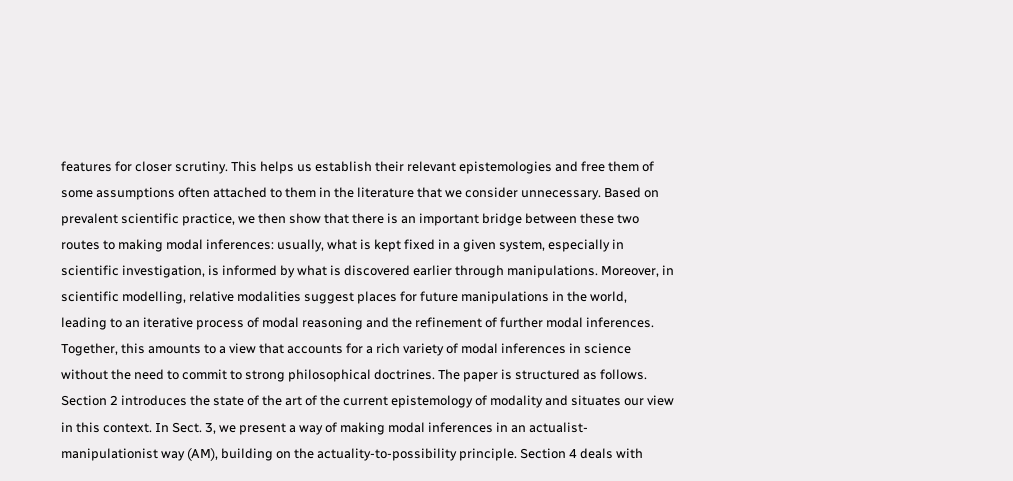features for closer scrutiny. This helps us establish their relevant epistemologies and free them of some assumptions often attached to them in the literature that we consider unnecessary. Based on prevalent scientific practice, we then show that there is an important bridge between these two routes to making modal inferences: usually, what is kept fixed in a given system, especially in scientific investigation, is informed by what is discovered earlier through manipulations. Moreover, in scientific modelling, relative modalities suggest places for future manipulations in the world, leading to an iterative process of modal reasoning and the refinement of further modal inferences. Together, this amounts to a view that accounts for a rich variety of modal inferences in science without the need to commit to strong philosophical doctrines. The paper is structured as follows. Section 2 introduces the state of the art of the current epistemology of modality and situates our view in this context. In Sect. 3, we present a way of making modal inferences in an actualist-manipulationist way (AM), building on the actuality-to-possibility principle. Section 4 deals with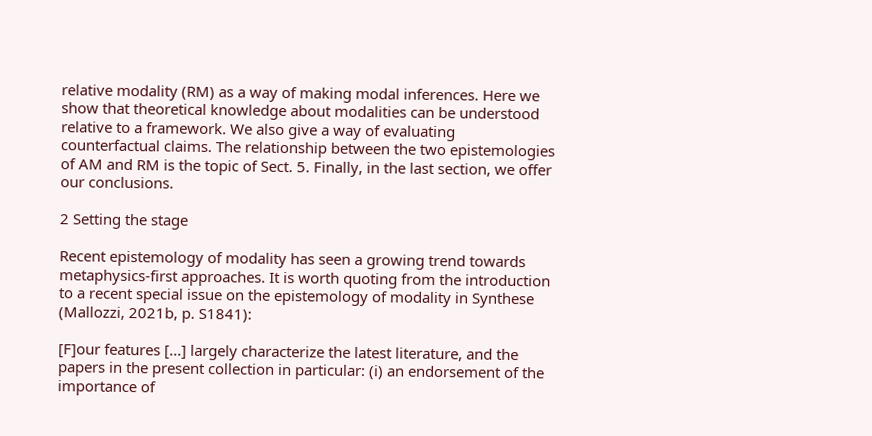relative modality (RM) as a way of making modal inferences. Here we show that theoretical knowledge about modalities can be understood relative to a framework. We also give a way of evaluating counterfactual claims. The relationship between the two epistemologies of AM and RM is the topic of Sect. 5. Finally, in the last section, we offer our conclusions.

2 Setting the stage

Recent epistemology of modality has seen a growing trend towards metaphysics-first approaches. It is worth quoting from the introduction to a recent special issue on the epistemology of modality in Synthese (Mallozzi, 2021b, p. S1841):

[F]our features [...] largely characterize the latest literature, and the papers in the present collection in particular: (i) an endorsement of the importance of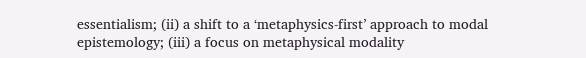essentialism; (ii) a shift to a ‘metaphysics-first’ approach to modal epistemology; (iii) a focus on metaphysical modality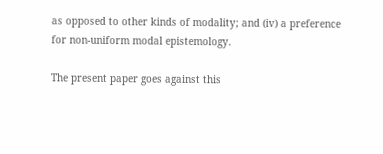as opposed to other kinds of modality; and (iv) a preference for non-uniform modal epistemology.

The present paper goes against this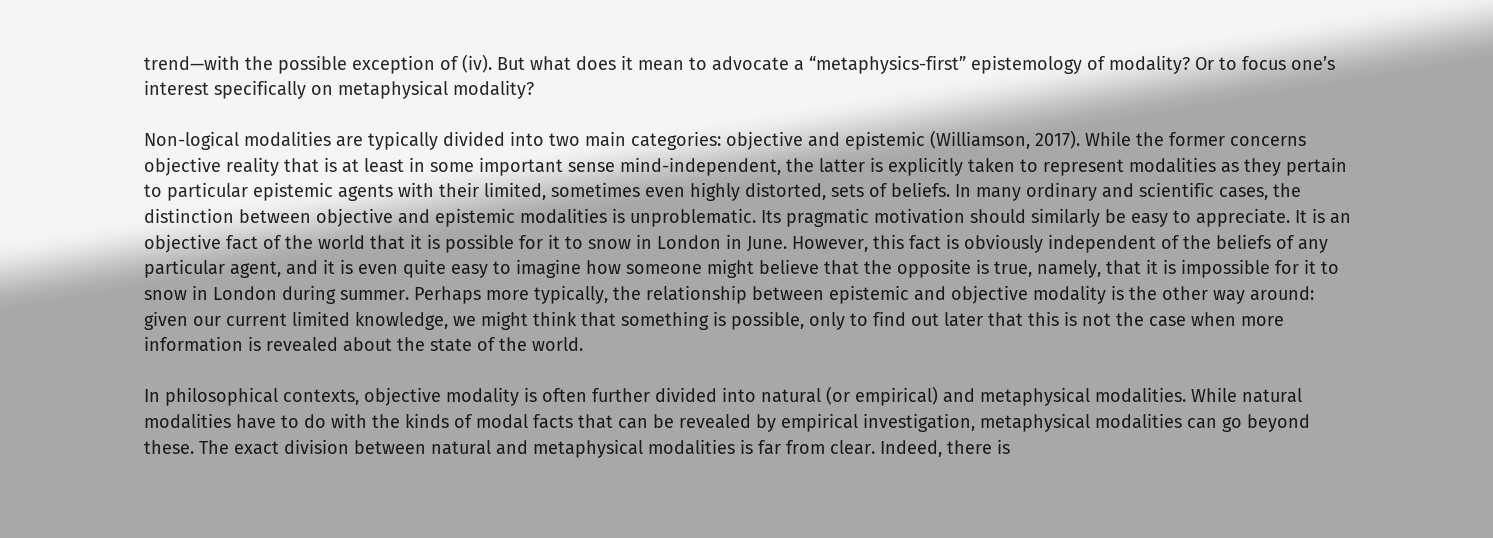trend—with the possible exception of (iv). But what does it mean to advocate a “metaphysics-first” epistemology of modality? Or to focus one’s interest specifically on metaphysical modality?

Non-logical modalities are typically divided into two main categories: objective and epistemic (Williamson, 2017). While the former concerns objective reality that is at least in some important sense mind-independent, the latter is explicitly taken to represent modalities as they pertain to particular epistemic agents with their limited, sometimes even highly distorted, sets of beliefs. In many ordinary and scientific cases, the distinction between objective and epistemic modalities is unproblematic. Its pragmatic motivation should similarly be easy to appreciate. It is an objective fact of the world that it is possible for it to snow in London in June. However, this fact is obviously independent of the beliefs of any particular agent, and it is even quite easy to imagine how someone might believe that the opposite is true, namely, that it is impossible for it to snow in London during summer. Perhaps more typically, the relationship between epistemic and objective modality is the other way around: given our current limited knowledge, we might think that something is possible, only to find out later that this is not the case when more information is revealed about the state of the world.

In philosophical contexts, objective modality is often further divided into natural (or empirical) and metaphysical modalities. While natural modalities have to do with the kinds of modal facts that can be revealed by empirical investigation, metaphysical modalities can go beyond these. The exact division between natural and metaphysical modalities is far from clear. Indeed, there is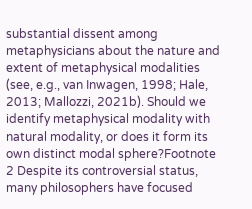substantial dissent among metaphysicians about the nature and extent of metaphysical modalities (see, e.g., van Inwagen, 1998; Hale, 2013; Mallozzi, 2021b). Should we identify metaphysical modality with natural modality, or does it form its own distinct modal sphere?Footnote 2 Despite its controversial status, many philosophers have focused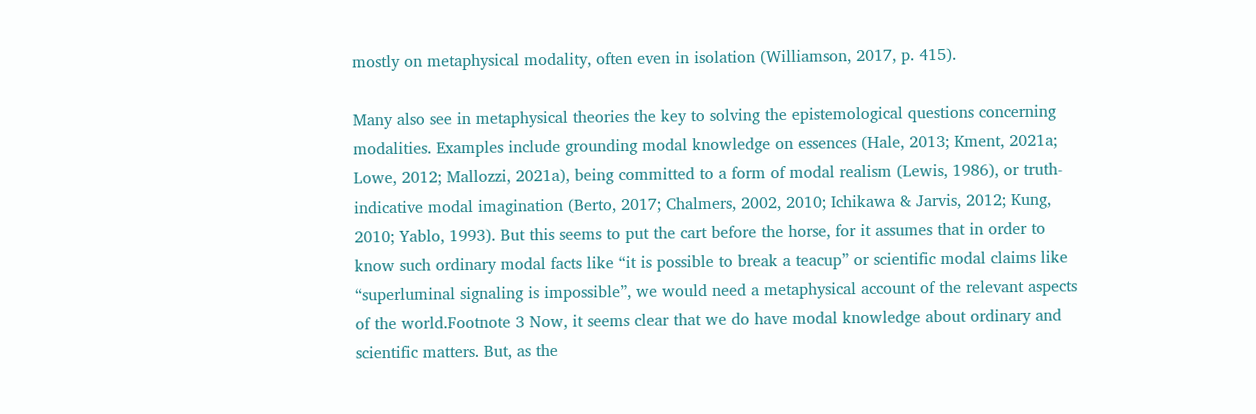mostly on metaphysical modality, often even in isolation (Williamson, 2017, p. 415).

Many also see in metaphysical theories the key to solving the epistemological questions concerning modalities. Examples include grounding modal knowledge on essences (Hale, 2013; Kment, 2021a; Lowe, 2012; Mallozzi, 2021a), being committed to a form of modal realism (Lewis, 1986), or truth-indicative modal imagination (Berto, 2017; Chalmers, 2002, 2010; Ichikawa & Jarvis, 2012; Kung, 2010; Yablo, 1993). But this seems to put the cart before the horse, for it assumes that in order to know such ordinary modal facts like “it is possible to break a teacup” or scientific modal claims like “superluminal signaling is impossible”, we would need a metaphysical account of the relevant aspects of the world.Footnote 3 Now, it seems clear that we do have modal knowledge about ordinary and scientific matters. But, as the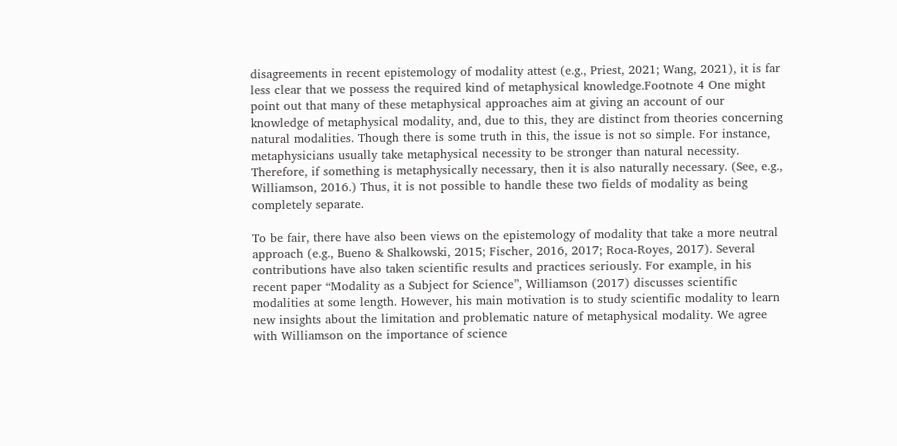disagreements in recent epistemology of modality attest (e.g., Priest, 2021; Wang, 2021), it is far less clear that we possess the required kind of metaphysical knowledge.Footnote 4 One might point out that many of these metaphysical approaches aim at giving an account of our knowledge of metaphysical modality, and, due to this, they are distinct from theories concerning natural modalities. Though there is some truth in this, the issue is not so simple. For instance, metaphysicians usually take metaphysical necessity to be stronger than natural necessity. Therefore, if something is metaphysically necessary, then it is also naturally necessary. (See, e.g., Williamson, 2016.) Thus, it is not possible to handle these two fields of modality as being completely separate.

To be fair, there have also been views on the epistemology of modality that take a more neutral approach (e.g., Bueno & Shalkowski, 2015; Fischer, 2016, 2017; Roca-Royes, 2017). Several contributions have also taken scientific results and practices seriously. For example, in his recent paper “Modality as a Subject for Science”, Williamson (2017) discusses scientific modalities at some length. However, his main motivation is to study scientific modality to learn new insights about the limitation and problematic nature of metaphysical modality. We agree with Williamson on the importance of science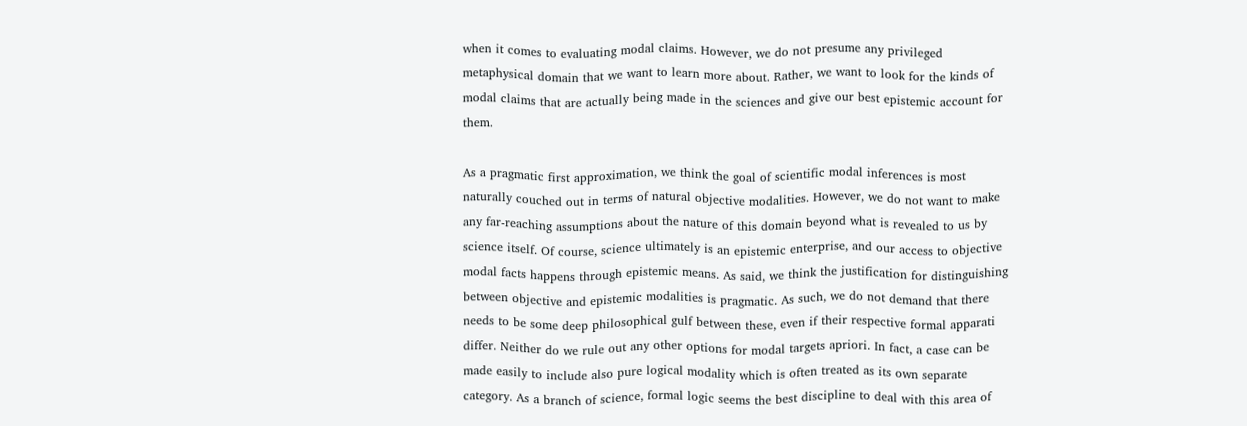when it comes to evaluating modal claims. However, we do not presume any privileged metaphysical domain that we want to learn more about. Rather, we want to look for the kinds of modal claims that are actually being made in the sciences and give our best epistemic account for them.

As a pragmatic first approximation, we think the goal of scientific modal inferences is most naturally couched out in terms of natural objective modalities. However, we do not want to make any far-reaching assumptions about the nature of this domain beyond what is revealed to us by science itself. Of course, science ultimately is an epistemic enterprise, and our access to objective modal facts happens through epistemic means. As said, we think the justification for distinguishing between objective and epistemic modalities is pragmatic. As such, we do not demand that there needs to be some deep philosophical gulf between these, even if their respective formal apparati differ. Neither do we rule out any other options for modal targets apriori. In fact, a case can be made easily to include also pure logical modality which is often treated as its own separate category. As a branch of science, formal logic seems the best discipline to deal with this area of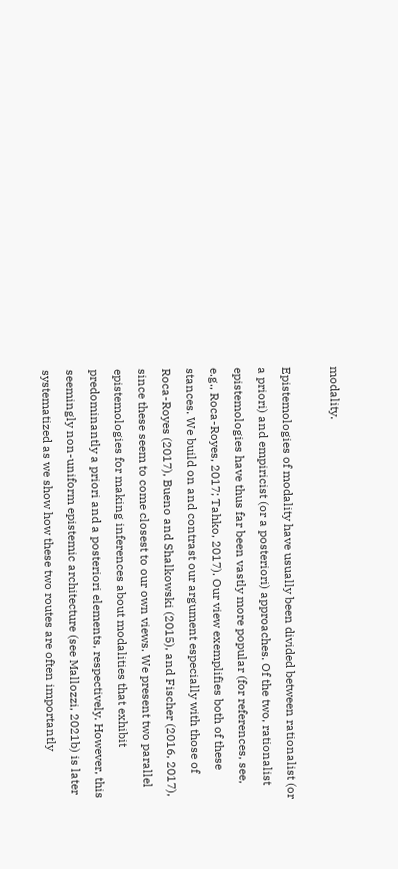modality.

Epistemologies of modality have usually been divided between rationalist (or a priori) and empiricist (or a posteriori) approaches. Of the two, rationalist epistemologies have thus far been vastly more popular (for references, see, e.g., Roca-Royes, 2017; Tahko, 2017). Our view exemplifies both of these stances. We build on and contrast our argument especially with those of Roca-Royes (2017), Bueno and Shalkowski (2015), and Fischer (2016, 2017), since these seem to come closest to our own views. We present two parallel epistemologies for making inferences about modalities that exhibit predominantly a priori and a posteriori elements, respectively. However, this seemingly non-uniform epistemic architecture (see Mallozzi, 2021b) is later systematized as we show how these two routes are often importantly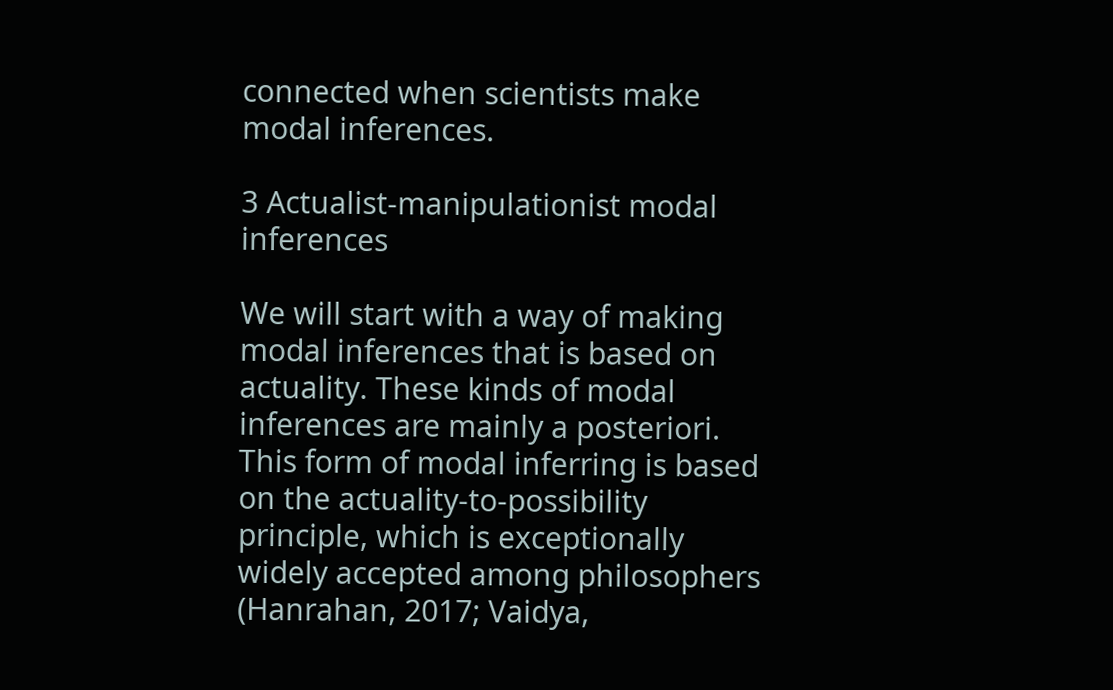connected when scientists make modal inferences.

3 Actualist-manipulationist modal inferences

We will start with a way of making modal inferences that is based on actuality. These kinds of modal inferences are mainly a posteriori. This form of modal inferring is based on the actuality-to-possibility principle, which is exceptionally widely accepted among philosophers (Hanrahan, 2017; Vaidya,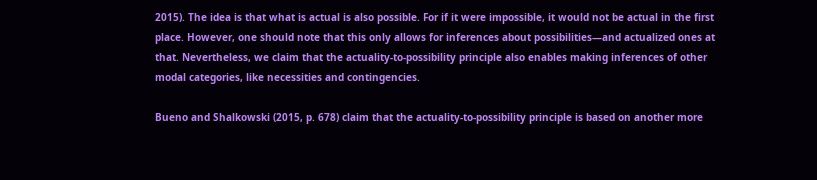2015). The idea is that what is actual is also possible. For if it were impossible, it would not be actual in the first place. However, one should note that this only allows for inferences about possibilities—and actualized ones at that. Nevertheless, we claim that the actuality-to-possibility principle also enables making inferences of other modal categories, like necessities and contingencies.

Bueno and Shalkowski (2015, p. 678) claim that the actuality-to-possibility principle is based on another more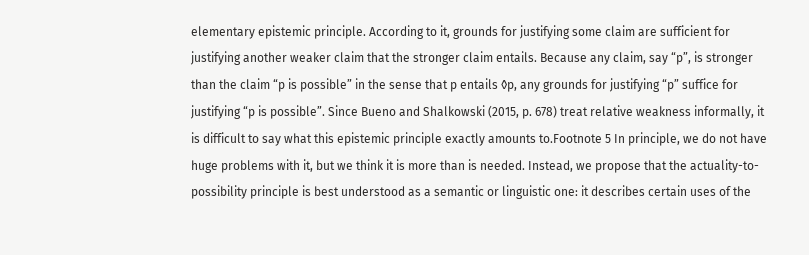elementary epistemic principle. According to it, grounds for justifying some claim are sufficient for justifying another weaker claim that the stronger claim entails. Because any claim, say “p”, is stronger than the claim “p is possible” in the sense that p entails ◊p, any grounds for justifying “p” suffice for justifying “p is possible”. Since Bueno and Shalkowski (2015, p. 678) treat relative weakness informally, it is difficult to say what this epistemic principle exactly amounts to.Footnote 5 In principle, we do not have huge problems with it, but we think it is more than is needed. Instead, we propose that the actuality-to-possibility principle is best understood as a semantic or linguistic one: it describes certain uses of the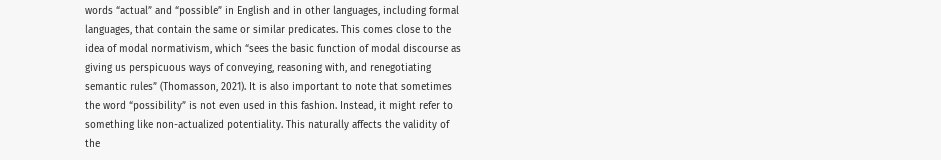words “actual” and “possible” in English and in other languages, including formal languages, that contain the same or similar predicates. This comes close to the idea of modal normativism, which “sees the basic function of modal discourse as giving us perspicuous ways of conveying, reasoning with, and renegotiating semantic rules” (Thomasson, 2021). It is also important to note that sometimes the word “possibility” is not even used in this fashion. Instead, it might refer to something like non-actualized potentiality. This naturally affects the validity of the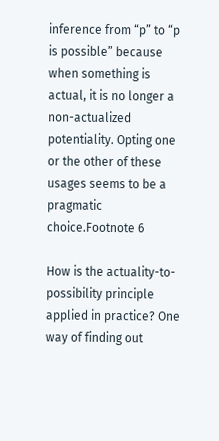inference from “p” to “p is possible” because when something is actual, it is no longer a non-actualized potentiality. Opting one or the other of these usages seems to be a pragmatic choice.Footnote 6

How is the actuality-to-possibility principle applied in practice? One way of finding out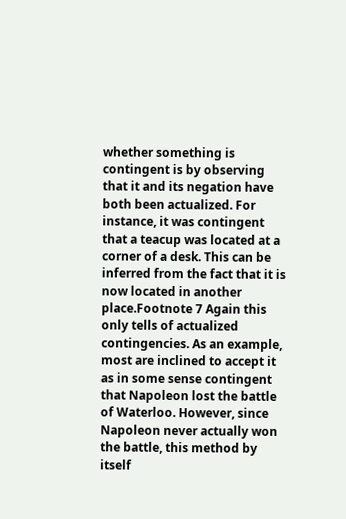whether something is contingent is by observing that it and its negation have both been actualized. For instance, it was contingent that a teacup was located at a corner of a desk. This can be inferred from the fact that it is now located in another place.Footnote 7 Again this only tells of actualized contingencies. As an example, most are inclined to accept it as in some sense contingent that Napoleon lost the battle of Waterloo. However, since Napoleon never actually won the battle, this method by itself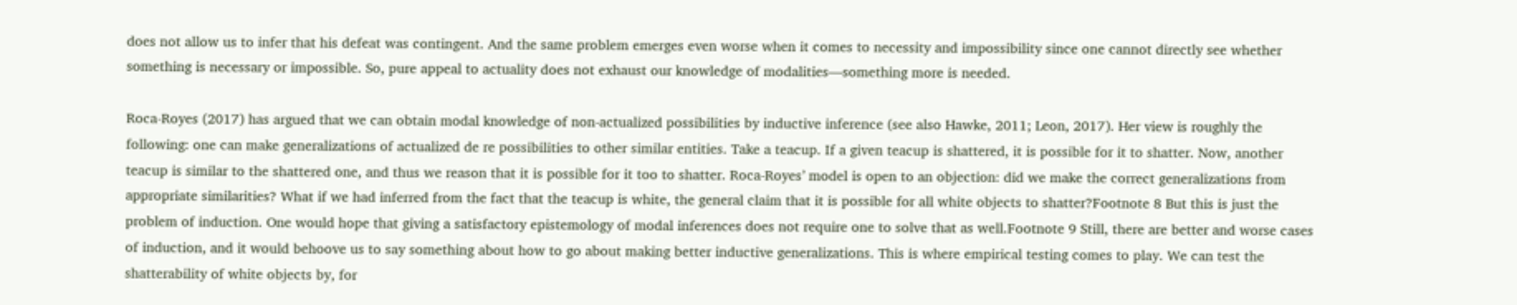does not allow us to infer that his defeat was contingent. And the same problem emerges even worse when it comes to necessity and impossibility since one cannot directly see whether something is necessary or impossible. So, pure appeal to actuality does not exhaust our knowledge of modalities—something more is needed.

Roca-Royes (2017) has argued that we can obtain modal knowledge of non-actualized possibilities by inductive inference (see also Hawke, 2011; Leon, 2017). Her view is roughly the following: one can make generalizations of actualized de re possibilities to other similar entities. Take a teacup. If a given teacup is shattered, it is possible for it to shatter. Now, another teacup is similar to the shattered one, and thus we reason that it is possible for it too to shatter. Roca-Royes’ model is open to an objection: did we make the correct generalizations from appropriate similarities? What if we had inferred from the fact that the teacup is white, the general claim that it is possible for all white objects to shatter?Footnote 8 But this is just the problem of induction. One would hope that giving a satisfactory epistemology of modal inferences does not require one to solve that as well.Footnote 9 Still, there are better and worse cases of induction, and it would behoove us to say something about how to go about making better inductive generalizations. This is where empirical testing comes to play. We can test the shatterability of white objects by, for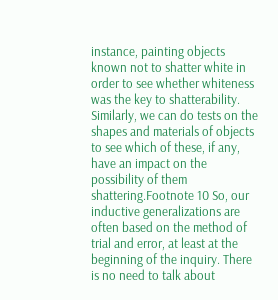instance, painting objects known not to shatter white in order to see whether whiteness was the key to shatterability. Similarly, we can do tests on the shapes and materials of objects to see which of these, if any, have an impact on the possibility of them shattering.Footnote 10 So, our inductive generalizations are often based on the method of trial and error, at least at the beginning of the inquiry. There is no need to talk about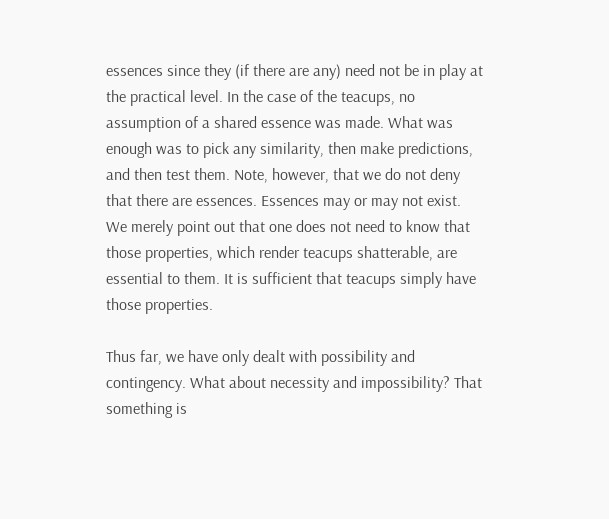essences since they (if there are any) need not be in play at the practical level. In the case of the teacups, no assumption of a shared essence was made. What was enough was to pick any similarity, then make predictions, and then test them. Note, however, that we do not deny that there are essences. Essences may or may not exist. We merely point out that one does not need to know that those properties, which render teacups shatterable, are essential to them. It is sufficient that teacups simply have those properties.

Thus far, we have only dealt with possibility and contingency. What about necessity and impossibility? That something is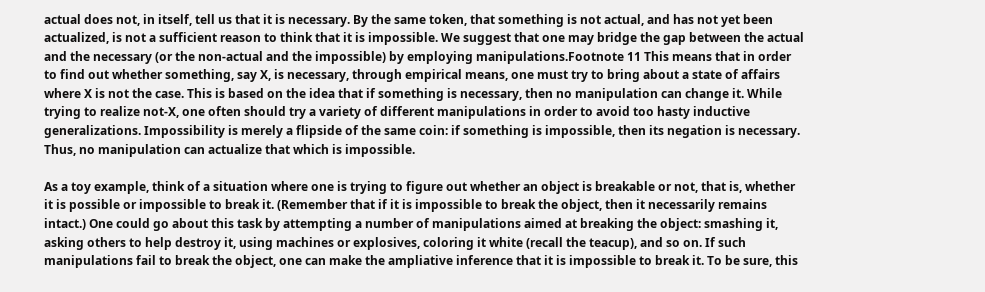actual does not, in itself, tell us that it is necessary. By the same token, that something is not actual, and has not yet been actualized, is not a sufficient reason to think that it is impossible. We suggest that one may bridge the gap between the actual and the necessary (or the non-actual and the impossible) by employing manipulations.Footnote 11 This means that in order to find out whether something, say X, is necessary, through empirical means, one must try to bring about a state of affairs where X is not the case. This is based on the idea that if something is necessary, then no manipulation can change it. While trying to realize not-X, one often should try a variety of different manipulations in order to avoid too hasty inductive generalizations. Impossibility is merely a flipside of the same coin: if something is impossible, then its negation is necessary. Thus, no manipulation can actualize that which is impossible.

As a toy example, think of a situation where one is trying to figure out whether an object is breakable or not, that is, whether it is possible or impossible to break it. (Remember that if it is impossible to break the object, then it necessarily remains intact.) One could go about this task by attempting a number of manipulations aimed at breaking the object: smashing it, asking others to help destroy it, using machines or explosives, coloring it white (recall the teacup), and so on. If such manipulations fail to break the object, one can make the ampliative inference that it is impossible to break it. To be sure, this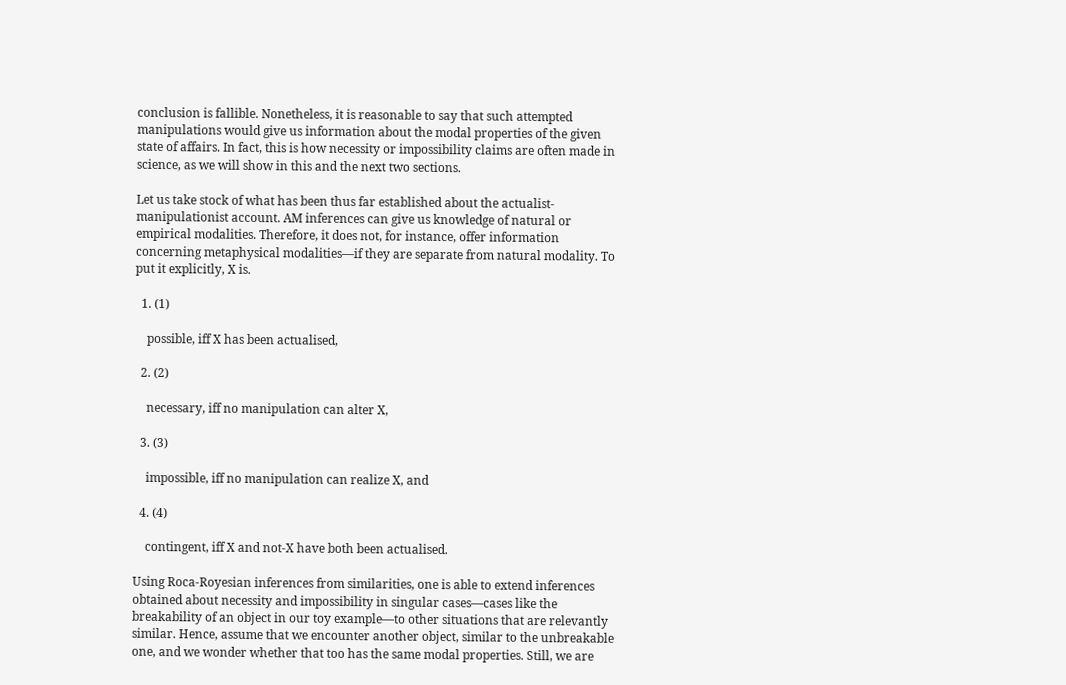conclusion is fallible. Nonetheless, it is reasonable to say that such attempted manipulations would give us information about the modal properties of the given state of affairs. In fact, this is how necessity or impossibility claims are often made in science, as we will show in this and the next two sections.

Let us take stock of what has been thus far established about the actualist-manipulationist account. AM inferences can give us knowledge of natural or empirical modalities. Therefore, it does not, for instance, offer information concerning metaphysical modalities—if they are separate from natural modality. To put it explicitly, X is.

  1. (1)

    possible, iff X has been actualised,

  2. (2)

    necessary, iff no manipulation can alter X,

  3. (3)

    impossible, iff no manipulation can realize X, and

  4. (4)

    contingent, iff X and not-X have both been actualised.

Using Roca-Royesian inferences from similarities, one is able to extend inferences obtained about necessity and impossibility in singular cases—cases like the breakability of an object in our toy example—to other situations that are relevantly similar. Hence, assume that we encounter another object, similar to the unbreakable one, and we wonder whether that too has the same modal properties. Still, we are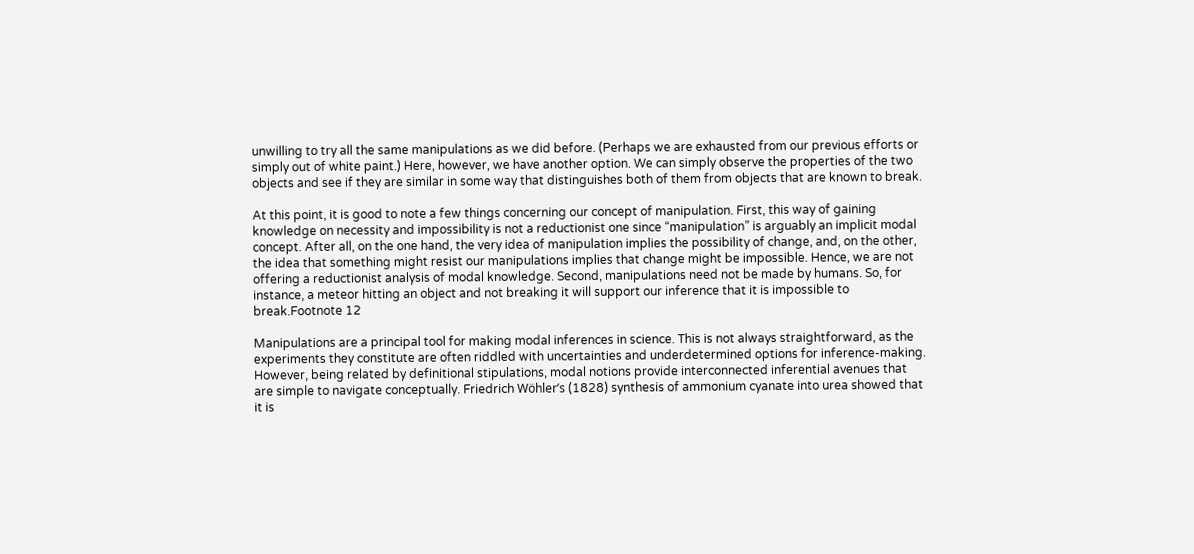unwilling to try all the same manipulations as we did before. (Perhaps we are exhausted from our previous efforts or simply out of white paint.) Here, however, we have another option. We can simply observe the properties of the two objects and see if they are similar in some way that distinguishes both of them from objects that are known to break.

At this point, it is good to note a few things concerning our concept of manipulation. First, this way of gaining knowledge on necessity and impossibility is not a reductionist one since “manipulation” is arguably an implicit modal concept. After all, on the one hand, the very idea of manipulation implies the possibility of change, and, on the other, the idea that something might resist our manipulations implies that change might be impossible. Hence, we are not offering a reductionist analysis of modal knowledge. Second, manipulations need not be made by humans. So, for instance, a meteor hitting an object and not breaking it will support our inference that it is impossible to break.Footnote 12

Manipulations are a principal tool for making modal inferences in science. This is not always straightforward, as the experiments they constitute are often riddled with uncertainties and underdetermined options for inference-making. However, being related by definitional stipulations, modal notions provide interconnected inferential avenues that are simple to navigate conceptually. Friedrich Wöhler’s (1828) synthesis of ammonium cyanate into urea showed that it is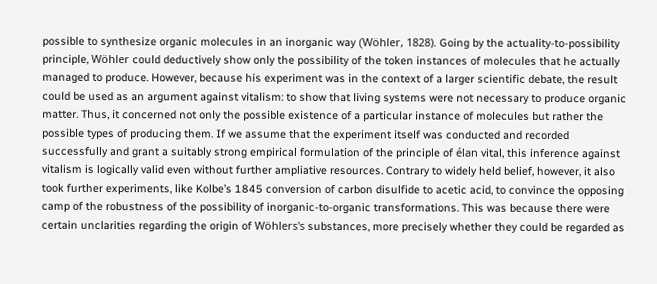possible to synthesize organic molecules in an inorganic way (Wöhler, 1828). Going by the actuality-to-possibility principle, Wöhler could deductively show only the possibility of the token instances of molecules that he actually managed to produce. However, because his experiment was in the context of a larger scientific debate, the result could be used as an argument against vitalism: to show that living systems were not necessary to produce organic matter. Thus, it concerned not only the possible existence of a particular instance of molecules but rather the possible types of producing them. If we assume that the experiment itself was conducted and recorded successfully and grant a suitably strong empirical formulation of the principle of élan vital, this inference against vitalism is logically valid even without further ampliative resources. Contrary to widely held belief, however, it also took further experiments, like Kolbe’s 1845 conversion of carbon disulfide to acetic acid, to convince the opposing camp of the robustness of the possibility of inorganic-to-organic transformations. This was because there were certain unclarities regarding the origin of Wöhlers's substances, more precisely whether they could be regarded as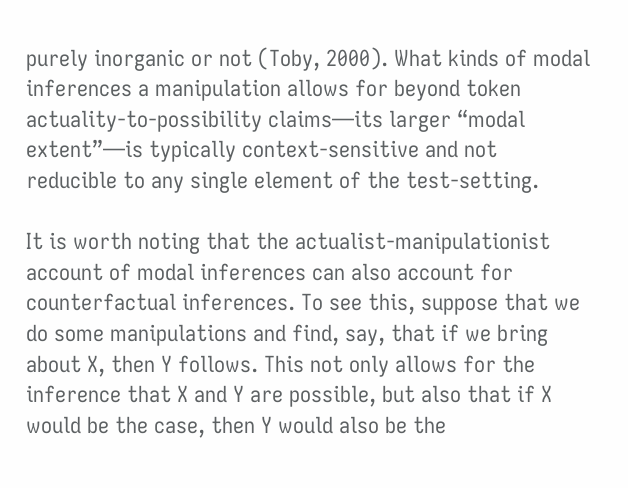purely inorganic or not (Toby, 2000). What kinds of modal inferences a manipulation allows for beyond token actuality-to-possibility claims—its larger “modal extent”—is typically context-sensitive and not reducible to any single element of the test-setting.

It is worth noting that the actualist-manipulationist account of modal inferences can also account for counterfactual inferences. To see this, suppose that we do some manipulations and find, say, that if we bring about X, then Y follows. This not only allows for the inference that X and Y are possible, but also that if X would be the case, then Y would also be the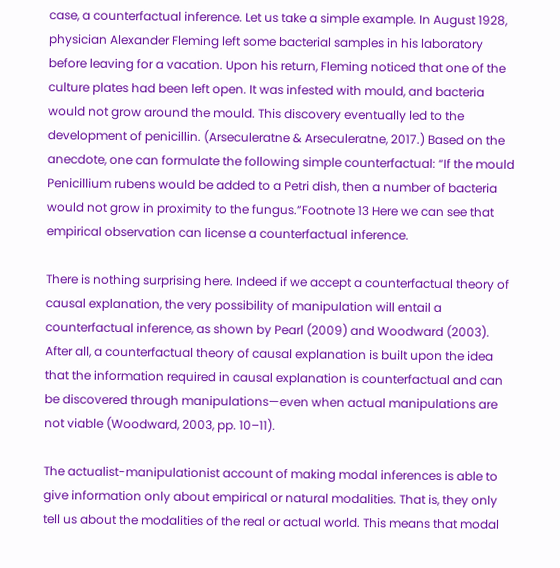case, a counterfactual inference. Let us take a simple example. In August 1928, physician Alexander Fleming left some bacterial samples in his laboratory before leaving for a vacation. Upon his return, Fleming noticed that one of the culture plates had been left open. It was infested with mould, and bacteria would not grow around the mould. This discovery eventually led to the development of penicillin. (Arseculeratne & Arseculeratne, 2017.) Based on the anecdote, one can formulate the following simple counterfactual: “If the mould Penicillium rubens would be added to a Petri dish, then a number of bacteria would not grow in proximity to the fungus.”Footnote 13 Here we can see that empirical observation can license a counterfactual inference.

There is nothing surprising here. Indeed if we accept a counterfactual theory of causal explanation, the very possibility of manipulation will entail a counterfactual inference, as shown by Pearl (2009) and Woodward (2003). After all, a counterfactual theory of causal explanation is built upon the idea that the information required in causal explanation is counterfactual and can be discovered through manipulations—even when actual manipulations are not viable (Woodward, 2003, pp. 10–11).

The actualist-manipulationist account of making modal inferences is able to give information only about empirical or natural modalities. That is, they only tell us about the modalities of the real or actual world. This means that modal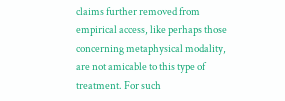claims further removed from empirical access, like perhaps those concerning metaphysical modality, are not amicable to this type of treatment. For such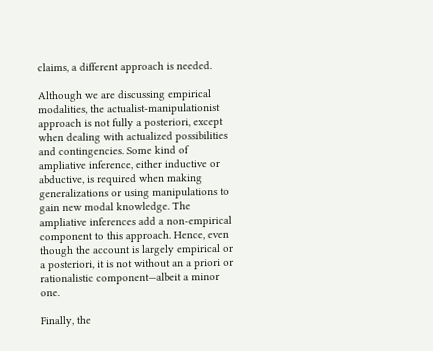claims, a different approach is needed.

Although we are discussing empirical modalities, the actualist-manipulationist approach is not fully a posteriori, except when dealing with actualized possibilities and contingencies. Some kind of ampliative inference, either inductive or abductive, is required when making generalizations or using manipulations to gain new modal knowledge. The ampliative inferences add a non-empirical component to this approach. Hence, even though the account is largely empirical or a posteriori, it is not without an a priori or rationalistic component—albeit a minor one.

Finally, the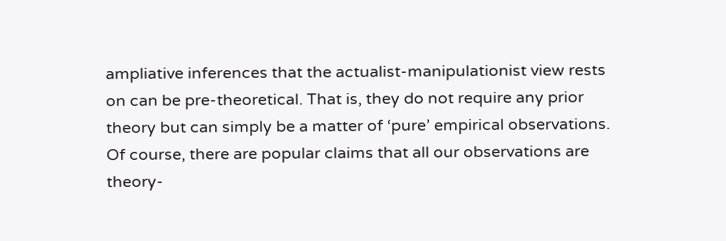ampliative inferences that the actualist-manipulationist view rests on can be pre-theoretical. That is, they do not require any prior theory but can simply be a matter of ‘pure’ empirical observations. Of course, there are popular claims that all our observations are theory-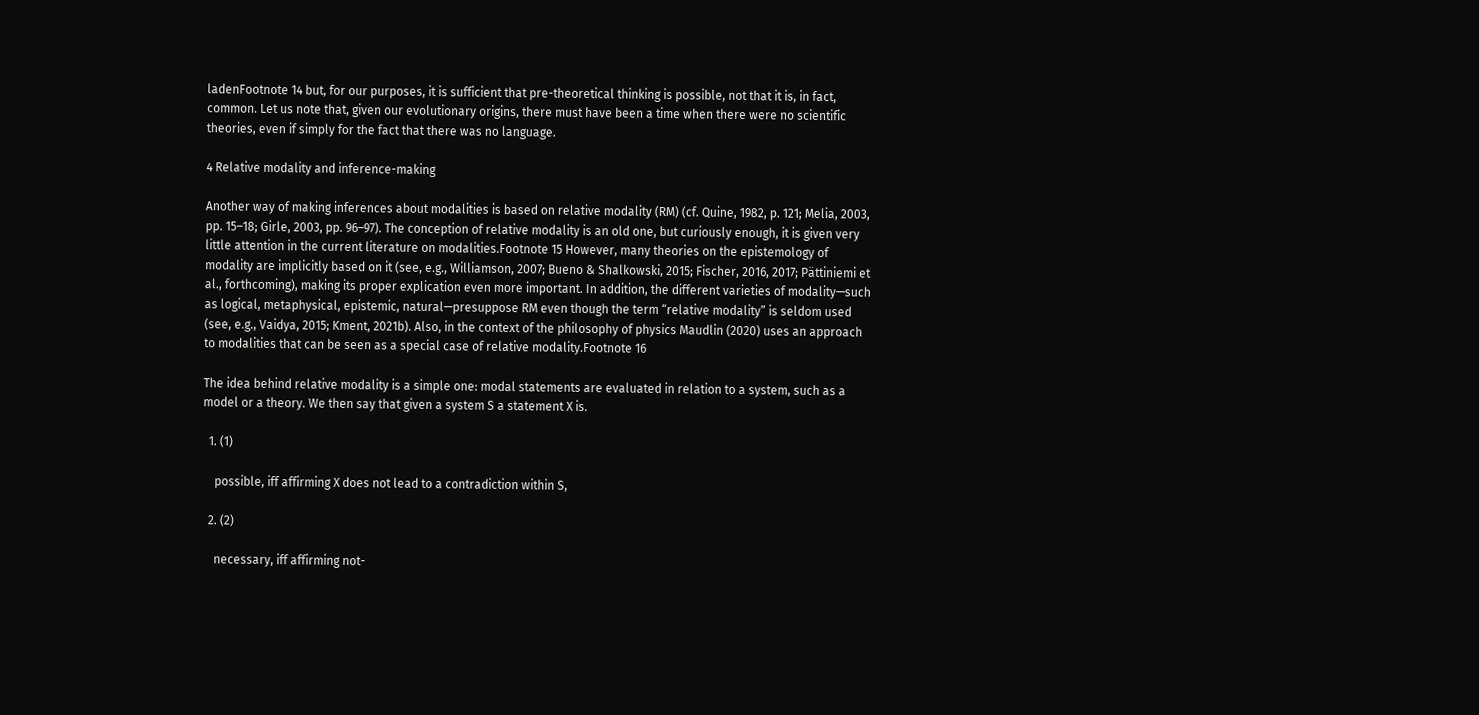ladenFootnote 14 but, for our purposes, it is sufficient that pre-theoretical thinking is possible, not that it is, in fact, common. Let us note that, given our evolutionary origins, there must have been a time when there were no scientific theories, even if simply for the fact that there was no language.

4 Relative modality and inference-making

Another way of making inferences about modalities is based on relative modality (RM) (cf. Quine, 1982, p. 121; Melia, 2003, pp. 15–18; Girle, 2003, pp. 96–97). The conception of relative modality is an old one, but curiously enough, it is given very little attention in the current literature on modalities.Footnote 15 However, many theories on the epistemology of modality are implicitly based on it (see, e.g., Williamson, 2007; Bueno & Shalkowski, 2015; Fischer, 2016, 2017; Pättiniemi et al., forthcoming), making its proper explication even more important. In addition, the different varieties of modality—such as logical, metaphysical, epistemic, natural—presuppose RM even though the term “relative modality” is seldom used (see, e.g., Vaidya, 2015; Kment, 2021b). Also, in the context of the philosophy of physics Maudlin (2020) uses an approach to modalities that can be seen as a special case of relative modality.Footnote 16

The idea behind relative modality is a simple one: modal statements are evaluated in relation to a system, such as a model or a theory. We then say that given a system S a statement X is.

  1. (1)

    possible, iff affirming X does not lead to a contradiction within S,

  2. (2)

    necessary, iff affirming not-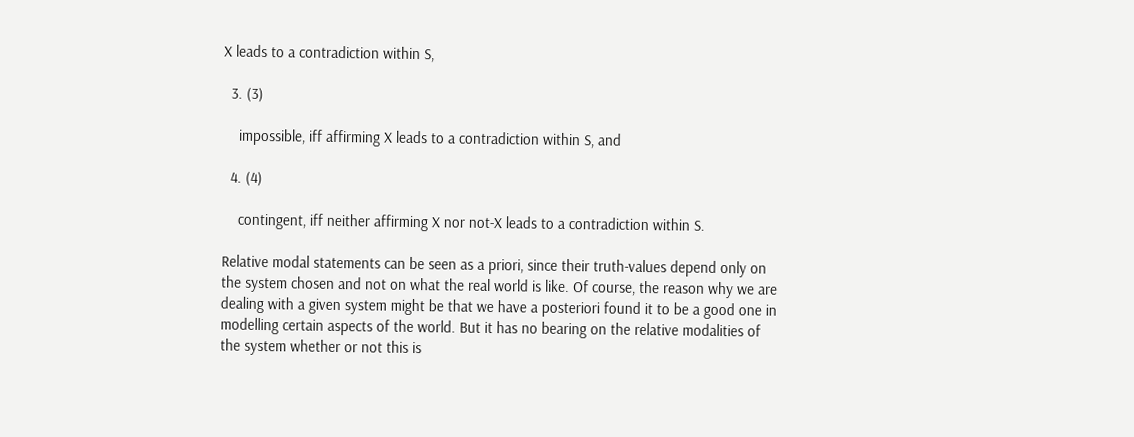X leads to a contradiction within S,

  3. (3)

    impossible, iff affirming X leads to a contradiction within S, and

  4. (4)

    contingent, iff neither affirming X nor not-X leads to a contradiction within S.

Relative modal statements can be seen as a priori, since their truth-values depend only on the system chosen and not on what the real world is like. Of course, the reason why we are dealing with a given system might be that we have a posteriori found it to be a good one in modelling certain aspects of the world. But it has no bearing on the relative modalities of the system whether or not this is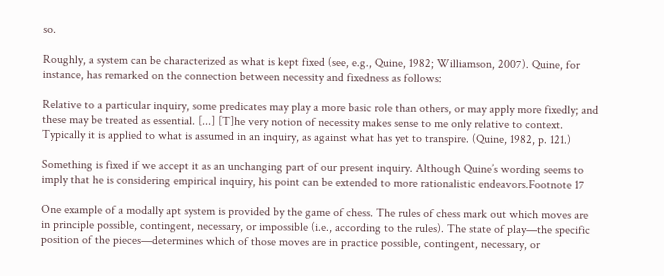so.

Roughly, a system can be characterized as what is kept fixed (see, e.g., Quine, 1982; Williamson, 2007). Quine, for instance, has remarked on the connection between necessity and fixedness as follows:

Relative to a particular inquiry, some predicates may play a more basic role than others, or may apply more fixedly; and these may be treated as essential. [...] [T]he very notion of necessity makes sense to me only relative to context. Typically it is applied to what is assumed in an inquiry, as against what has yet to transpire. (Quine, 1982, p. 121.)

Something is fixed if we accept it as an unchanging part of our present inquiry. Although Quine’s wording seems to imply that he is considering empirical inquiry, his point can be extended to more rationalistic endeavors.Footnote 17

One example of a modally apt system is provided by the game of chess. The rules of chess mark out which moves are in principle possible, contingent, necessary, or impossible (i.e., according to the rules). The state of play—the specific position of the pieces—determines which of those moves are in practice possible, contingent, necessary, or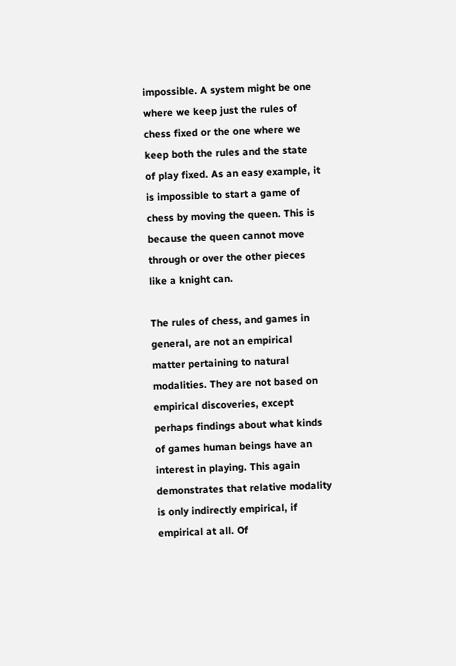impossible. A system might be one where we keep just the rules of chess fixed or the one where we keep both the rules and the state of play fixed. As an easy example, it is impossible to start a game of chess by moving the queen. This is because the queen cannot move through or over the other pieces like a knight can.

The rules of chess, and games in general, are not an empirical matter pertaining to natural modalities. They are not based on empirical discoveries, except perhaps findings about what kinds of games human beings have an interest in playing. This again demonstrates that relative modality is only indirectly empirical, if empirical at all. Of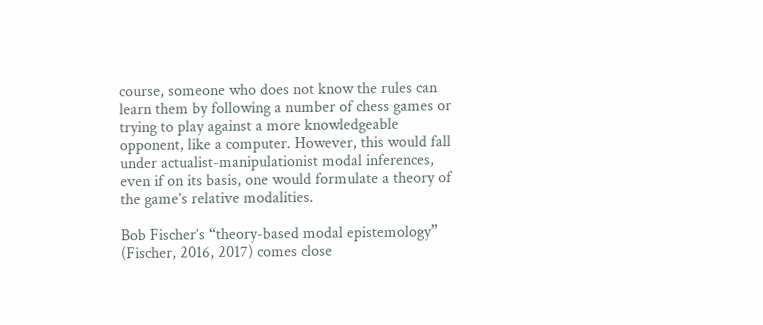course, someone who does not know the rules can learn them by following a number of chess games or trying to play against a more knowledgeable opponent, like a computer. However, this would fall under actualist-manipulationist modal inferences, even if on its basis, one would formulate a theory of the game’s relative modalities.

Bob Fischer’s “theory-based modal epistemology” (Fischer, 2016, 2017) comes close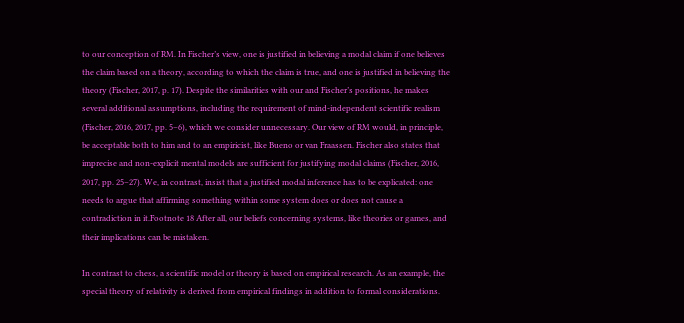to our conception of RM. In Fischer’s view, one is justified in believing a modal claim if one believes the claim based on a theory, according to which the claim is true, and one is justified in believing the theory (Fischer, 2017, p. 17). Despite the similarities with our and Fischer’s positions, he makes several additional assumptions, including the requirement of mind-independent scientific realism (Fischer, 2016, 2017, pp. 5–6), which we consider unnecessary. Our view of RM would, in principle, be acceptable both to him and to an empiricist, like Bueno or van Fraassen. Fischer also states that imprecise and non-explicit mental models are sufficient for justifying modal claims (Fischer, 2016, 2017, pp. 25–27). We, in contrast, insist that a justified modal inference has to be explicated: one needs to argue that affirming something within some system does or does not cause a contradiction in it.Footnote 18 After all, our beliefs concerning systems, like theories or games, and their implications can be mistaken.

In contrast to chess, a scientific model or theory is based on empirical research. As an example, the special theory of relativity is derived from empirical findings in addition to formal considerations.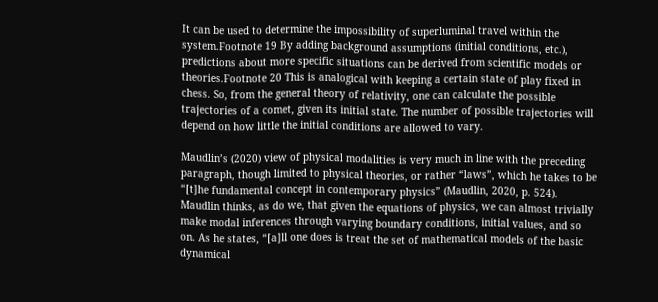It can be used to determine the impossibility of superluminal travel within the system.Footnote 19 By adding background assumptions (initial conditions, etc.), predictions about more specific situations can be derived from scientific models or theories.Footnote 20 This is analogical with keeping a certain state of play fixed in chess. So, from the general theory of relativity, one can calculate the possible trajectories of a comet, given its initial state. The number of possible trajectories will depend on how little the initial conditions are allowed to vary.

Maudlin’s (2020) view of physical modalities is very much in line with the preceding paragraph, though limited to physical theories, or rather “laws”, which he takes to be “[t]he fundamental concept in contemporary physics” (Maudlin, 2020, p. 524). Maudlin thinks, as do we, that given the equations of physics, we can almost trivially make modal inferences through varying boundary conditions, initial values, and so on. As he states, “[a]ll one does is treat the set of mathematical models of the basic dynamical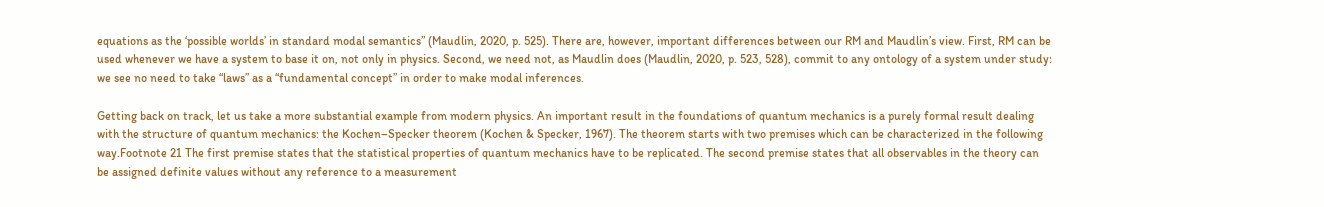equations as the ‘possible worlds’ in standard modal semantics” (Maudlin, 2020, p. 525). There are, however, important differences between our RM and Maudlin’s view. First, RM can be used whenever we have a system to base it on, not only in physics. Second, we need not, as Maudlin does (Maudlin, 2020, p. 523, 528), commit to any ontology of a system under study: we see no need to take “laws” as a “fundamental concept” in order to make modal inferences.

Getting back on track, let us take a more substantial example from modern physics. An important result in the foundations of quantum mechanics is a purely formal result dealing with the structure of quantum mechanics: the Kochen–Specker theorem (Kochen & Specker, 1967). The theorem starts with two premises which can be characterized in the following way.Footnote 21 The first premise states that the statistical properties of quantum mechanics have to be replicated. The second premise states that all observables in the theory can be assigned definite values without any reference to a measurement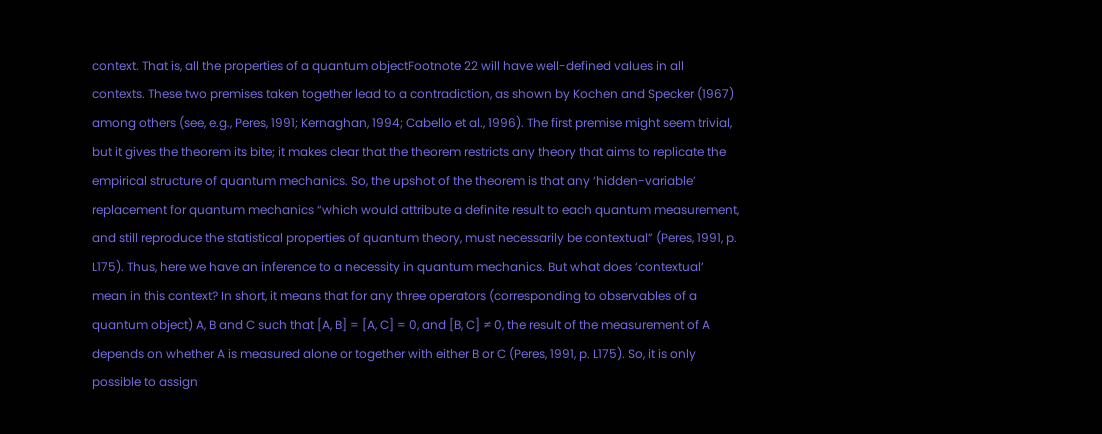context. That is, all the properties of a quantum objectFootnote 22 will have well-defined values in all contexts. These two premises taken together lead to a contradiction, as shown by Kochen and Specker (1967) among others (see, e.g., Peres, 1991; Kernaghan, 1994; Cabello et al., 1996). The first premise might seem trivial, but it gives the theorem its bite; it makes clear that the theorem restricts any theory that aims to replicate the empirical structure of quantum mechanics. So, the upshot of the theorem is that any ‘hidden-variable’ replacement for quantum mechanics “which would attribute a definite result to each quantum measurement, and still reproduce the statistical properties of quantum theory, must necessarily be contextual” (Peres, 1991, p. L175). Thus, here we have an inference to a necessity in quantum mechanics. But what does ‘contextual’ mean in this context? In short, it means that for any three operators (corresponding to observables of a quantum object) A, B and C such that [A, B] = [A, C] = 0, and [B, C] ≠ 0, the result of the measurement of A depends on whether A is measured alone or together with either B or C (Peres, 1991, p. L175). So, it is only possible to assign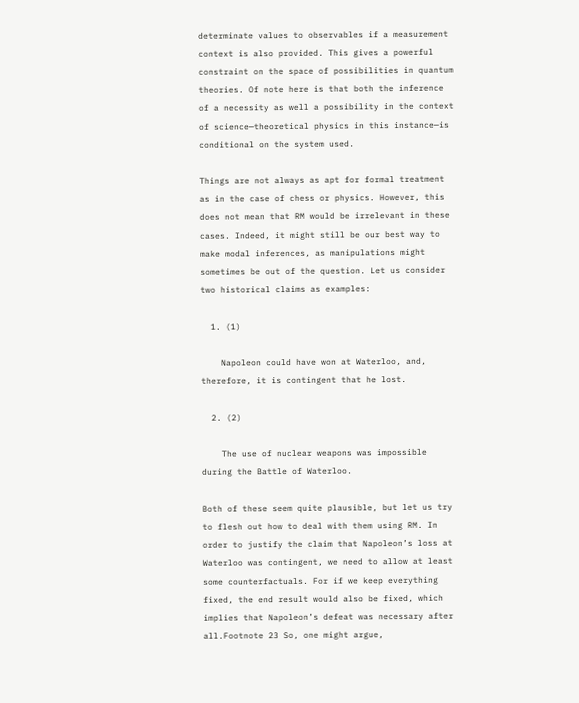determinate values to observables if a measurement context is also provided. This gives a powerful constraint on the space of possibilities in quantum theories. Of note here is that both the inference of a necessity as well a possibility in the context of science—theoretical physics in this instance—is conditional on the system used.

Things are not always as apt for formal treatment as in the case of chess or physics. However, this does not mean that RM would be irrelevant in these cases. Indeed, it might still be our best way to make modal inferences, as manipulations might sometimes be out of the question. Let us consider two historical claims as examples:

  1. (1)

    Napoleon could have won at Waterloo, and, therefore, it is contingent that he lost.

  2. (2)

    The use of nuclear weapons was impossible during the Battle of Waterloo.

Both of these seem quite plausible, but let us try to flesh out how to deal with them using RM. In order to justify the claim that Napoleon’s loss at Waterloo was contingent, we need to allow at least some counterfactuals. For if we keep everything fixed, the end result would also be fixed, which implies that Napoleon’s defeat was necessary after all.Footnote 23 So, one might argue,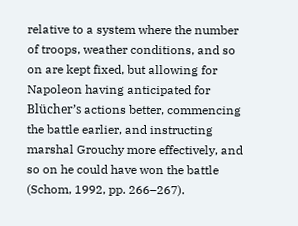relative to a system where the number of troops, weather conditions, and so on are kept fixed, but allowing for Napoleon having anticipated for Blücher’s actions better, commencing the battle earlier, and instructing marshal Grouchy more effectively, and so on he could have won the battle (Schom, 1992, pp. 266–267).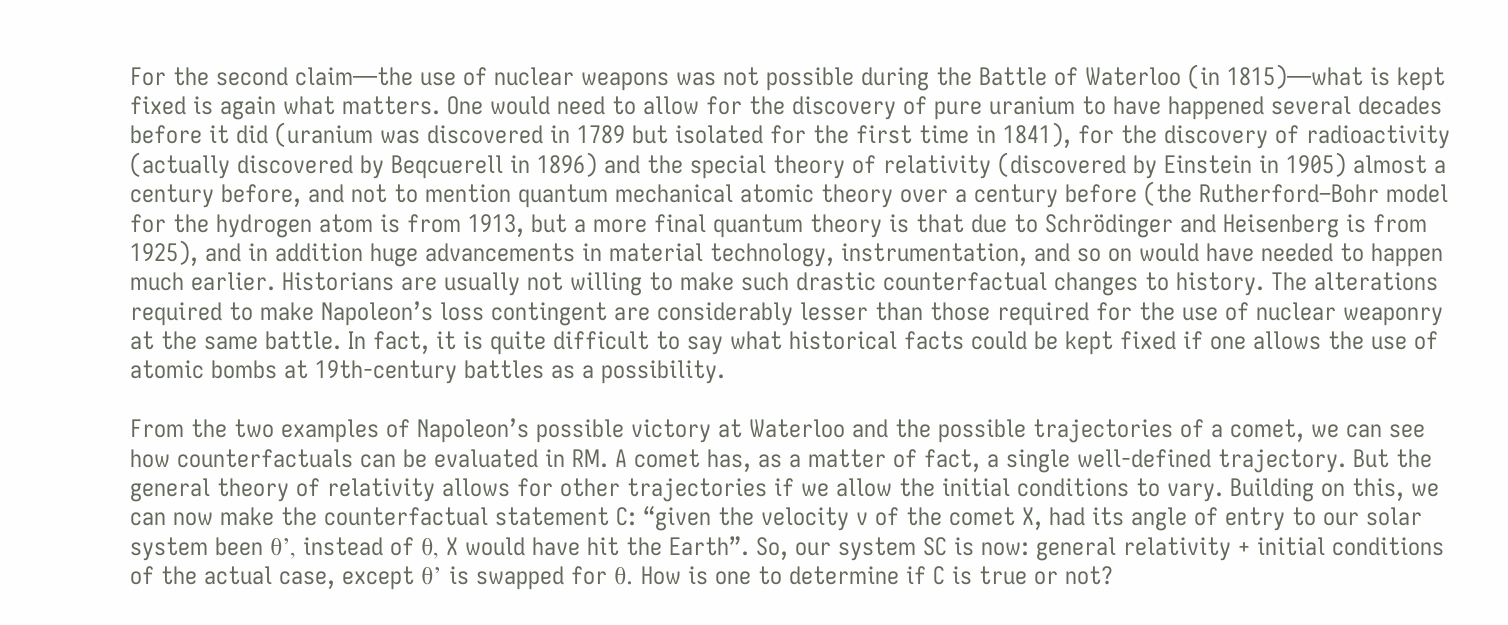For the second claim—the use of nuclear weapons was not possible during the Battle of Waterloo (in 1815)—what is kept fixed is again what matters. One would need to allow for the discovery of pure uranium to have happened several decades before it did (uranium was discovered in 1789 but isolated for the first time in 1841), for the discovery of radioactivity (actually discovered by Beqcuerell in 1896) and the special theory of relativity (discovered by Einstein in 1905) almost a century before, and not to mention quantum mechanical atomic theory over a century before (the Rutherford–Bohr model for the hydrogen atom is from 1913, but a more final quantum theory is that due to Schrödinger and Heisenberg is from 1925), and in addition huge advancements in material technology, instrumentation, and so on would have needed to happen much earlier. Historians are usually not willing to make such drastic counterfactual changes to history. The alterations required to make Napoleon’s loss contingent are considerably lesser than those required for the use of nuclear weaponry at the same battle. In fact, it is quite difficult to say what historical facts could be kept fixed if one allows the use of atomic bombs at 19th-century battles as a possibility.

From the two examples of Napoleon’s possible victory at Waterloo and the possible trajectories of a comet, we can see how counterfactuals can be evaluated in RM. A comet has, as a matter of fact, a single well-defined trajectory. But the general theory of relativity allows for other trajectories if we allow the initial conditions to vary. Building on this, we can now make the counterfactual statement C: “given the velocity v of the comet X, had its angle of entry to our solar system been θ’, instead of θ, X would have hit the Earth”. So, our system SC is now: general relativity + initial conditions of the actual case, except θ’ is swapped for θ. How is one to determine if C is true or not?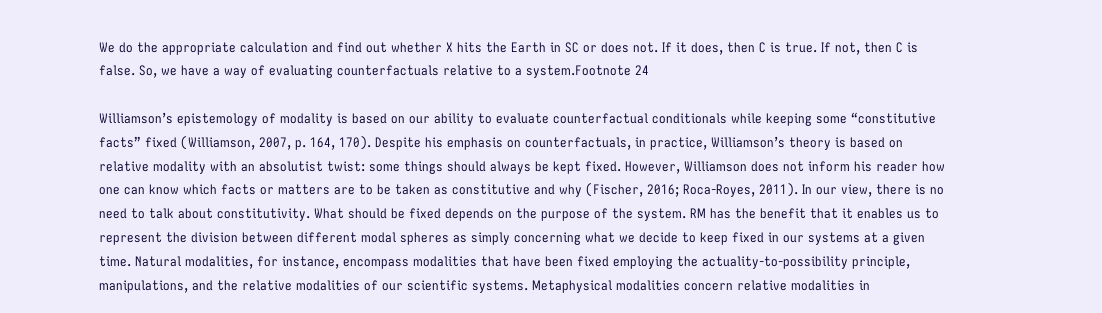We do the appropriate calculation and find out whether X hits the Earth in SC or does not. If it does, then C is true. If not, then C is false. So, we have a way of evaluating counterfactuals relative to a system.Footnote 24

Williamson’s epistemology of modality is based on our ability to evaluate counterfactual conditionals while keeping some “constitutive facts” fixed (Williamson, 2007, p. 164, 170). Despite his emphasis on counterfactuals, in practice, Williamson’s theory is based on relative modality with an absolutist twist: some things should always be kept fixed. However, Williamson does not inform his reader how one can know which facts or matters are to be taken as constitutive and why (Fischer, 2016; Roca-Royes, 2011). In our view, there is no need to talk about constitutivity. What should be fixed depends on the purpose of the system. RM has the benefit that it enables us to represent the division between different modal spheres as simply concerning what we decide to keep fixed in our systems at a given time. Natural modalities, for instance, encompass modalities that have been fixed employing the actuality-to-possibility principle, manipulations, and the relative modalities of our scientific systems. Metaphysical modalities concern relative modalities in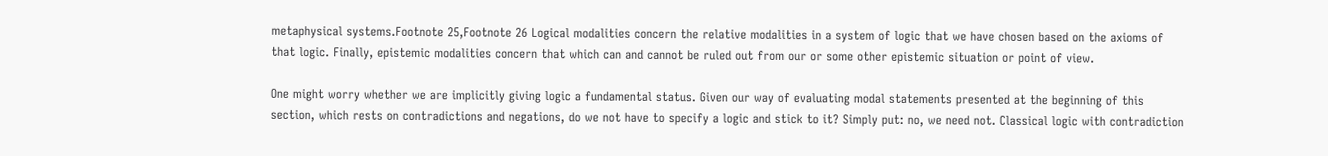metaphysical systems.Footnote 25,Footnote 26 Logical modalities concern the relative modalities in a system of logic that we have chosen based on the axioms of that logic. Finally, epistemic modalities concern that which can and cannot be ruled out from our or some other epistemic situation or point of view.

One might worry whether we are implicitly giving logic a fundamental status. Given our way of evaluating modal statements presented at the beginning of this section, which rests on contradictions and negations, do we not have to specify a logic and stick to it? Simply put: no, we need not. Classical logic with contradiction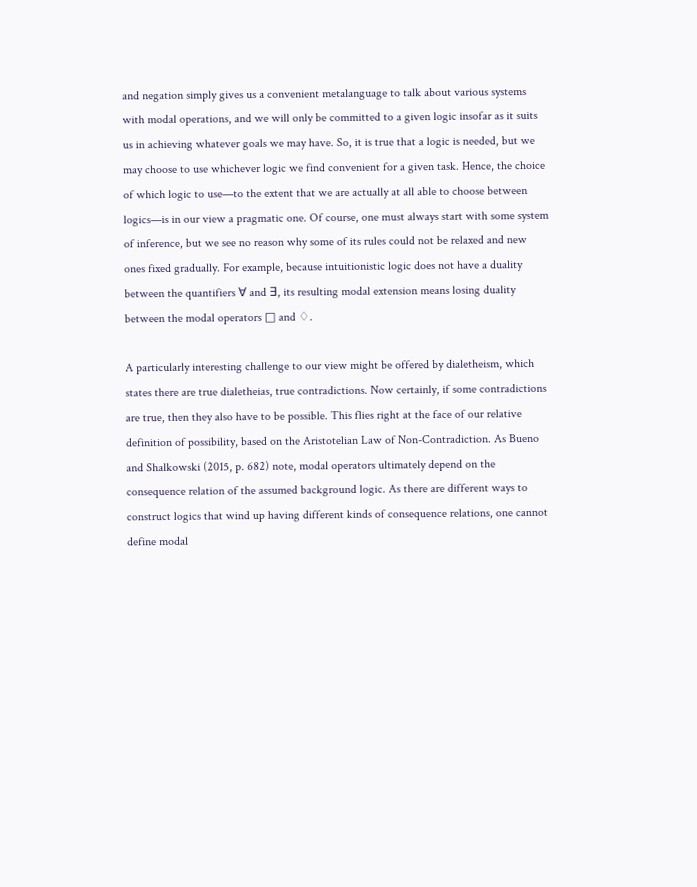and negation simply gives us a convenient metalanguage to talk about various systems with modal operations, and we will only be committed to a given logic insofar as it suits us in achieving whatever goals we may have. So, it is true that a logic is needed, but we may choose to use whichever logic we find convenient for a given task. Hence, the choice of which logic to use—to the extent that we are actually at all able to choose between logics—is in our view a pragmatic one. Of course, one must always start with some system of inference, but we see no reason why some of its rules could not be relaxed and new ones fixed gradually. For example, because intuitionistic logic does not have a duality between the quantifiers ∀ and ∃, its resulting modal extension means losing duality between the modal operators □ and ♢.

A particularly interesting challenge to our view might be offered by dialetheism, which states there are true dialetheias, true contradictions. Now certainly, if some contradictions are true, then they also have to be possible. This flies right at the face of our relative definition of possibility, based on the Aristotelian Law of Non-Contradiction. As Bueno and Shalkowski (2015, p. 682) note, modal operators ultimately depend on the consequence relation of the assumed background logic. As there are different ways to construct logics that wind up having different kinds of consequence relations, one cannot define modal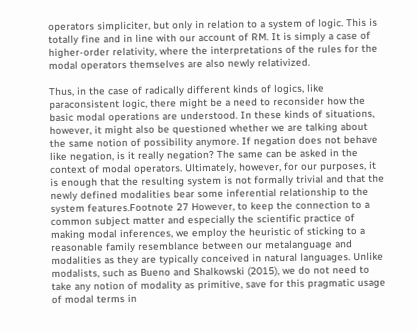operators simpliciter, but only in relation to a system of logic. This is totally fine and in line with our account of RM. It is simply a case of higher-order relativity, where the interpretations of the rules for the modal operators themselves are also newly relativized.

Thus, in the case of radically different kinds of logics, like paraconsistent logic, there might be a need to reconsider how the basic modal operations are understood. In these kinds of situations, however, it might also be questioned whether we are talking about the same notion of possibility anymore. If negation does not behave like negation, is it really negation? The same can be asked in the context of modal operators. Ultimately, however, for our purposes, it is enough that the resulting system is not formally trivial and that the newly defined modalities bear some inferential relationship to the system features.Footnote 27 However, to keep the connection to a common subject matter and especially the scientific practice of making modal inferences, we employ the heuristic of sticking to a reasonable family resemblance between our metalanguage and modalities as they are typically conceived in natural languages. Unlike modalists, such as Bueno and Shalkowski (2015), we do not need to take any notion of modality as primitive, save for this pragmatic usage of modal terms in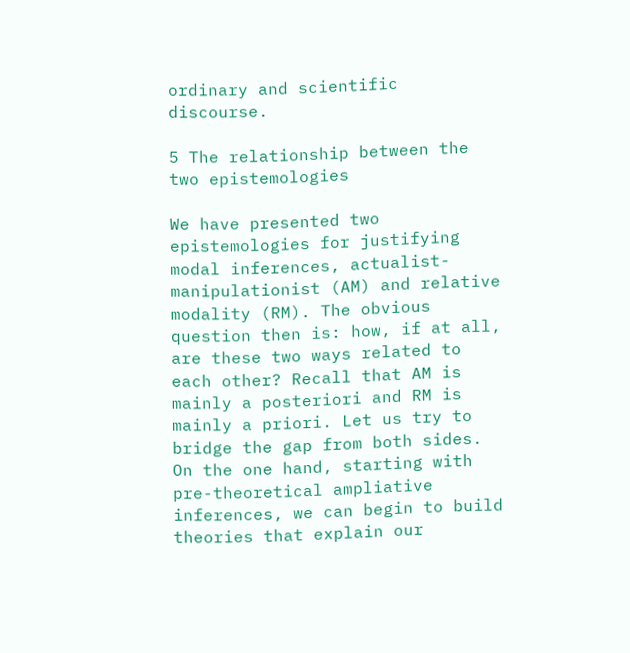ordinary and scientific discourse.

5 The relationship between the two epistemologies

We have presented two epistemologies for justifying modal inferences, actualist-manipulationist (AM) and relative modality (RM). The obvious question then is: how, if at all, are these two ways related to each other? Recall that AM is mainly a posteriori and RM is mainly a priori. Let us try to bridge the gap from both sides. On the one hand, starting with pre-theoretical ampliative inferences, we can begin to build theories that explain our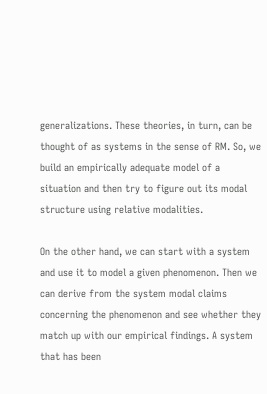generalizations. These theories, in turn, can be thought of as systems in the sense of RM. So, we build an empirically adequate model of a situation and then try to figure out its modal structure using relative modalities.

On the other hand, we can start with a system and use it to model a given phenomenon. Then we can derive from the system modal claims concerning the phenomenon and see whether they match up with our empirical findings. A system that has been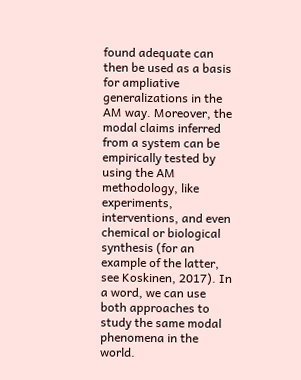found adequate can then be used as a basis for ampliative generalizations in the AM way. Moreover, the modal claims inferred from a system can be empirically tested by using the AM methodology, like experiments, interventions, and even chemical or biological synthesis (for an example of the latter, see Koskinen, 2017). In a word, we can use both approaches to study the same modal phenomena in the world.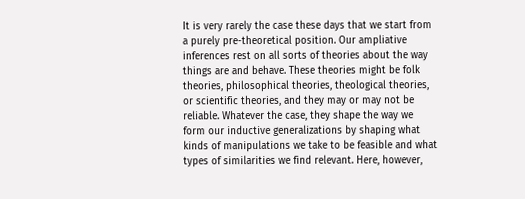It is very rarely the case these days that we start from a purely pre-theoretical position. Our ampliative inferences rest on all sorts of theories about the way things are and behave. These theories might be folk theories, philosophical theories, theological theories, or scientific theories, and they may or may not be reliable. Whatever the case, they shape the way we form our inductive generalizations by shaping what kinds of manipulations we take to be feasible and what types of similarities we find relevant. Here, however,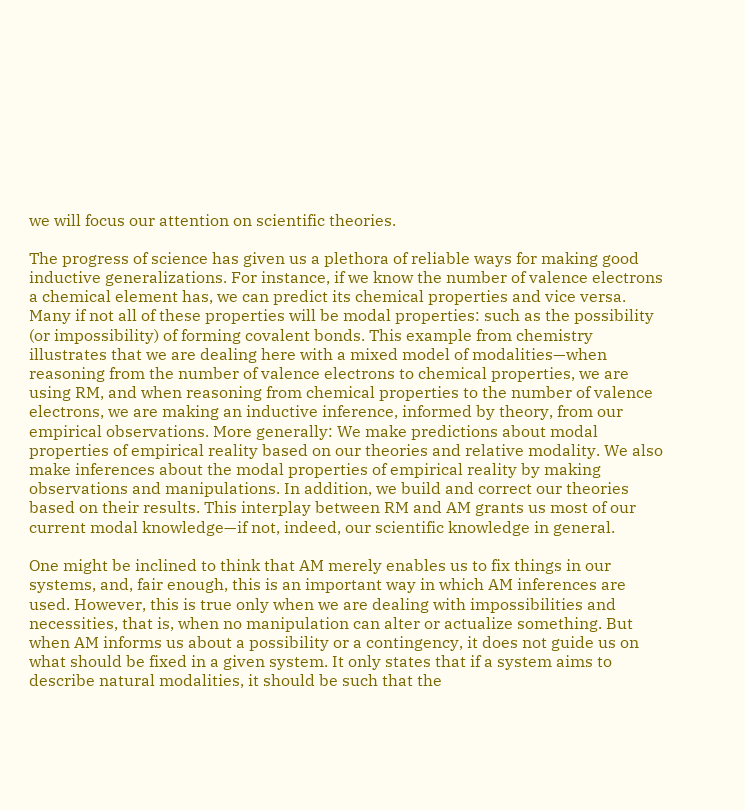we will focus our attention on scientific theories.

The progress of science has given us a plethora of reliable ways for making good inductive generalizations. For instance, if we know the number of valence electrons a chemical element has, we can predict its chemical properties and vice versa. Many if not all of these properties will be modal properties: such as the possibility (or impossibility) of forming covalent bonds. This example from chemistry illustrates that we are dealing here with a mixed model of modalities—when reasoning from the number of valence electrons to chemical properties, we are using RM, and when reasoning from chemical properties to the number of valence electrons, we are making an inductive inference, informed by theory, from our empirical observations. More generally: We make predictions about modal properties of empirical reality based on our theories and relative modality. We also make inferences about the modal properties of empirical reality by making observations and manipulations. In addition, we build and correct our theories based on their results. This interplay between RM and AM grants us most of our current modal knowledge—if not, indeed, our scientific knowledge in general.

One might be inclined to think that AM merely enables us to fix things in our systems, and, fair enough, this is an important way in which AM inferences are used. However, this is true only when we are dealing with impossibilities and necessities, that is, when no manipulation can alter or actualize something. But when AM informs us about a possibility or a contingency, it does not guide us on what should be fixed in a given system. It only states that if a system aims to describe natural modalities, it should be such that the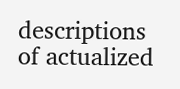descriptions of actualized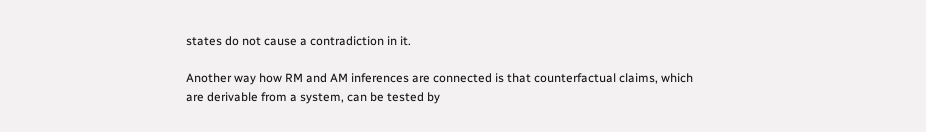states do not cause a contradiction in it.

Another way how RM and AM inferences are connected is that counterfactual claims, which are derivable from a system, can be tested by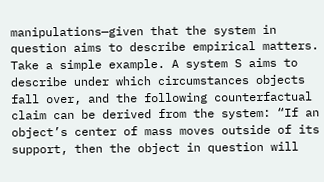manipulations—given that the system in question aims to describe empirical matters. Take a simple example. A system S aims to describe under which circumstances objects fall over, and the following counterfactual claim can be derived from the system: “If an object’s center of mass moves outside of its support, then the object in question will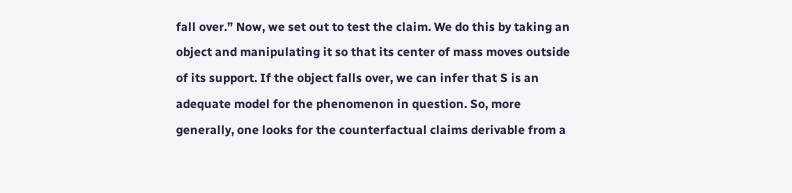fall over.” Now, we set out to test the claim. We do this by taking an object and manipulating it so that its center of mass moves outside of its support. If the object falls over, we can infer that S is an adequate model for the phenomenon in question. So, more generally, one looks for the counterfactual claims derivable from a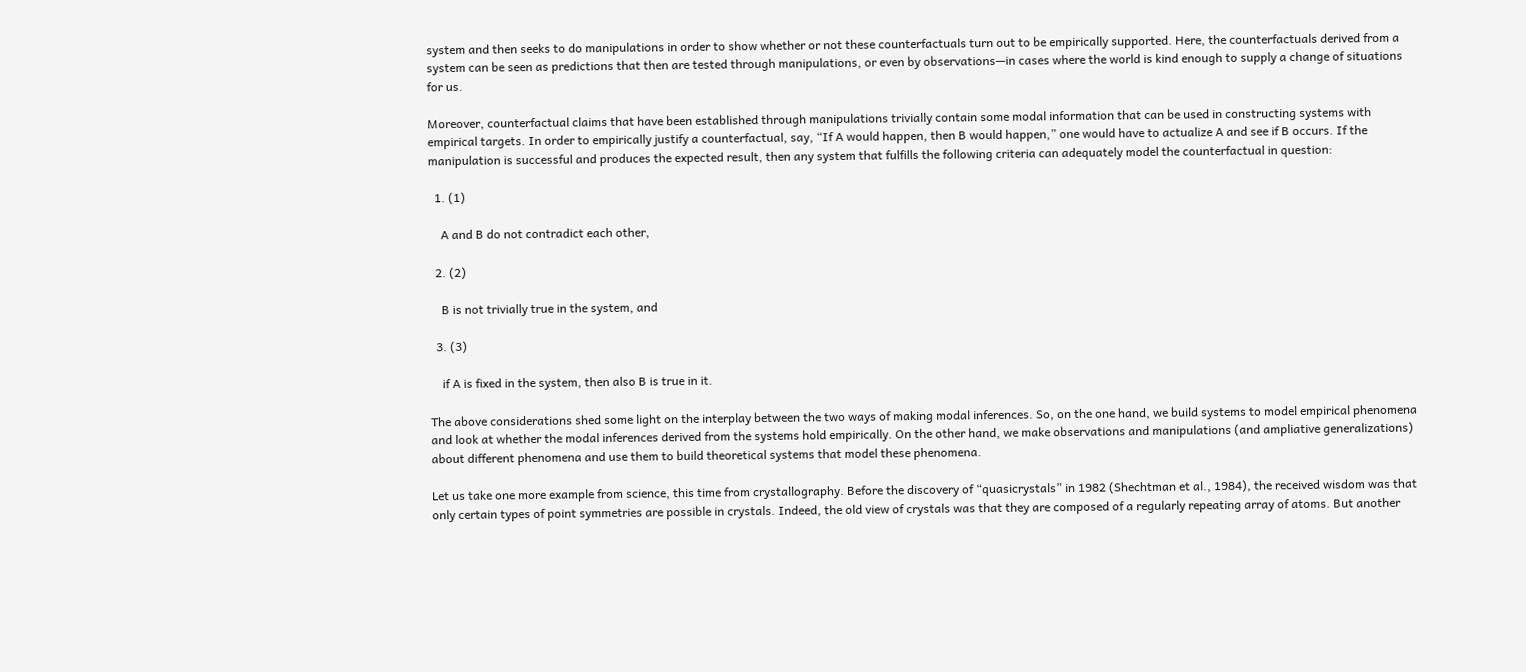system and then seeks to do manipulations in order to show whether or not these counterfactuals turn out to be empirically supported. Here, the counterfactuals derived from a system can be seen as predictions that then are tested through manipulations, or even by observations—in cases where the world is kind enough to supply a change of situations for us.

Moreover, counterfactual claims that have been established through manipulations trivially contain some modal information that can be used in constructing systems with empirical targets. In order to empirically justify a counterfactual, say, “If A would happen, then B would happen,” one would have to actualize A and see if B occurs. If the manipulation is successful and produces the expected result, then any system that fulfills the following criteria can adequately model the counterfactual in question:

  1. (1)

    A and B do not contradict each other,

  2. (2)

    B is not trivially true in the system, and

  3. (3)

    if A is fixed in the system, then also B is true in it.

The above considerations shed some light on the interplay between the two ways of making modal inferences. So, on the one hand, we build systems to model empirical phenomena and look at whether the modal inferences derived from the systems hold empirically. On the other hand, we make observations and manipulations (and ampliative generalizations) about different phenomena and use them to build theoretical systems that model these phenomena.

Let us take one more example from science, this time from crystallography. Before the discovery of “quasicrystals” in 1982 (Shechtman et al., 1984), the received wisdom was that only certain types of point symmetries are possible in crystals. Indeed, the old view of crystals was that they are composed of a regularly repeating array of atoms. But another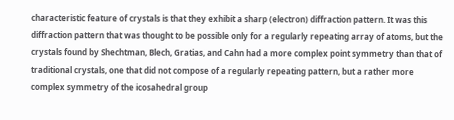characteristic feature of crystals is that they exhibit a sharp (electron) diffraction pattern. It was this diffraction pattern that was thought to be possible only for a regularly repeating array of atoms, but the crystals found by Shechtman, Blech, Gratias, and Cahn had a more complex point symmetry than that of traditional crystals, one that did not compose of a regularly repeating pattern, but a rather more complex symmetry of the icosahedral group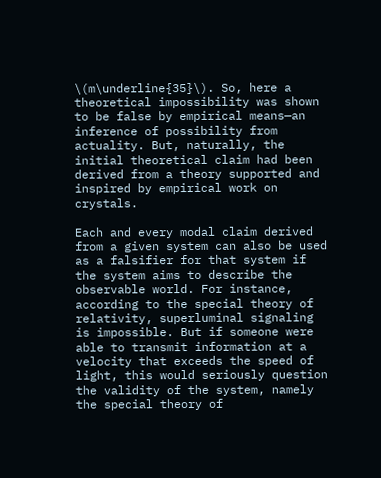\(m\underline{35}\). So, here a theoretical impossibility was shown to be false by empirical means—an inference of possibility from actuality. But, naturally, the initial theoretical claim had been derived from a theory supported and inspired by empirical work on crystals.

Each and every modal claim derived from a given system can also be used as a falsifier for that system if the system aims to describe the observable world. For instance, according to the special theory of relativity, superluminal signaling is impossible. But if someone were able to transmit information at a velocity that exceeds the speed of light, this would seriously question the validity of the system, namely the special theory of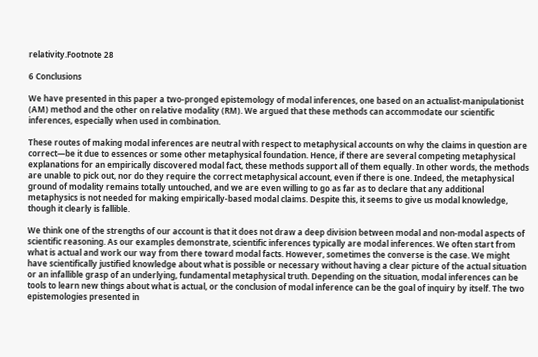relativity.Footnote 28

6 Conclusions

We have presented in this paper a two-pronged epistemology of modal inferences, one based on an actualist-manipulationist (AM) method and the other on relative modality (RM). We argued that these methods can accommodate our scientific inferences, especially when used in combination.

These routes of making modal inferences are neutral with respect to metaphysical accounts on why the claims in question are correct—be it due to essences or some other metaphysical foundation. Hence, if there are several competing metaphysical explanations for an empirically discovered modal fact, these methods support all of them equally. In other words, the methods are unable to pick out, nor do they require the correct metaphysical account, even if there is one. Indeed, the metaphysical ground of modality remains totally untouched, and we are even willing to go as far as to declare that any additional metaphysics is not needed for making empirically-based modal claims. Despite this, it seems to give us modal knowledge, though it clearly is fallible.

We think one of the strengths of our account is that it does not draw a deep division between modal and non-modal aspects of scientific reasoning. As our examples demonstrate, scientific inferences typically are modal inferences. We often start from what is actual and work our way from there toward modal facts. However, sometimes the converse is the case. We might have scientifically justified knowledge about what is possible or necessary without having a clear picture of the actual situation or an infallible grasp of an underlying, fundamental metaphysical truth. Depending on the situation, modal inferences can be tools to learn new things about what is actual, or the conclusion of modal inference can be the goal of inquiry by itself. The two epistemologies presented in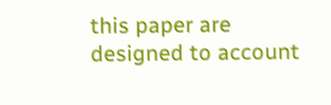this paper are designed to account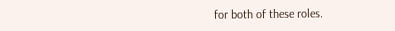for both of these roles.